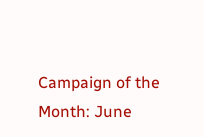Campaign of the Month: June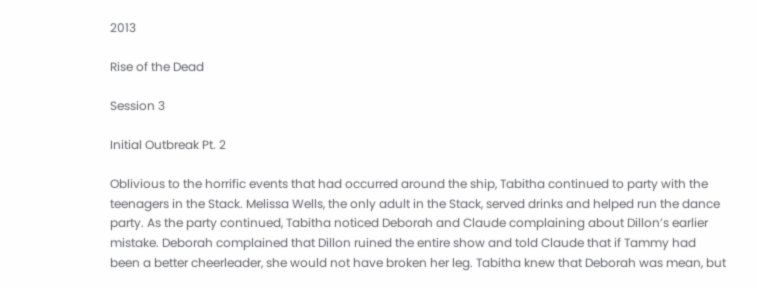2013

Rise of the Dead

Session 3

Initial Outbreak Pt. 2

Oblivious to the horrific events that had occurred around the ship, Tabitha continued to party with the teenagers in the Stack. Melissa Wells, the only adult in the Stack, served drinks and helped run the dance party. As the party continued, Tabitha noticed Deborah and Claude complaining about Dillon’s earlier mistake. Deborah complained that Dillon ruined the entire show and told Claude that if Tammy had been a better cheerleader, she would not have broken her leg. Tabitha knew that Deborah was mean, but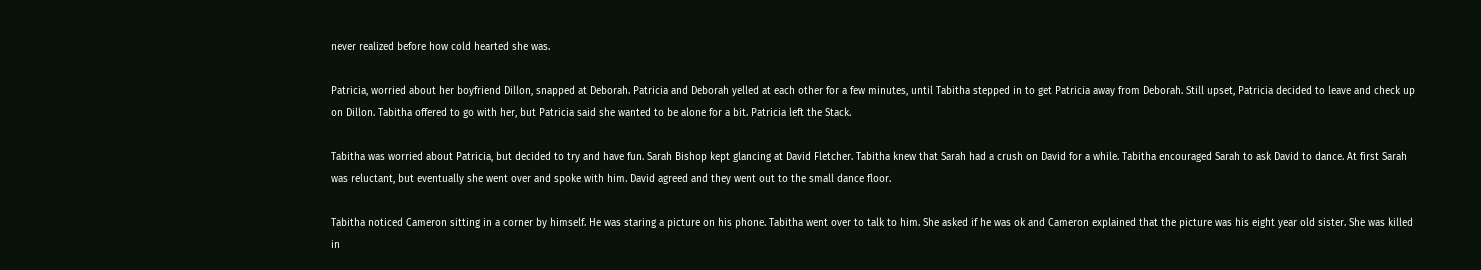never realized before how cold hearted she was.

Patricia, worried about her boyfriend Dillon, snapped at Deborah. Patricia and Deborah yelled at each other for a few minutes, until Tabitha stepped in to get Patricia away from Deborah. Still upset, Patricia decided to leave and check up on Dillon. Tabitha offered to go with her, but Patricia said she wanted to be alone for a bit. Patricia left the Stack.

Tabitha was worried about Patricia, but decided to try and have fun. Sarah Bishop kept glancing at David Fletcher. Tabitha knew that Sarah had a crush on David for a while. Tabitha encouraged Sarah to ask David to dance. At first Sarah was reluctant, but eventually she went over and spoke with him. David agreed and they went out to the small dance floor.

Tabitha noticed Cameron sitting in a corner by himself. He was staring a picture on his phone. Tabitha went over to talk to him. She asked if he was ok and Cameron explained that the picture was his eight year old sister. She was killed in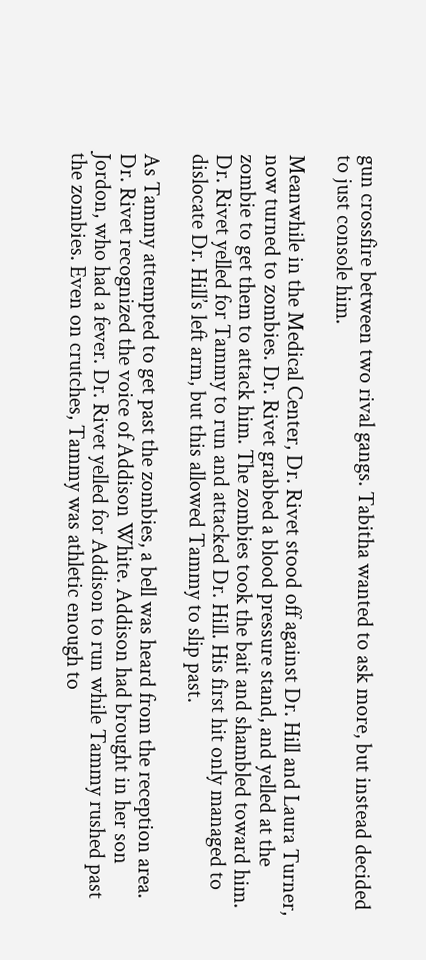gun crossfire between two rival gangs. Tabitha wanted to ask more, but instead decided to just console him.

Meanwhile in the Medical Center, Dr. Rivet stood off against Dr. Hill and Laura Turner, now turned to zombies. Dr. Rivet grabbed a blood pressure stand, and yelled at the zombie to get them to attack him. The zombies took the bait and shambled toward him. Dr. Rivet yelled for Tammy to run and attacked Dr. Hill. His first hit only managed to dislocate Dr. Hill’s left arm, but this allowed Tammy to slip past.

As Tammy attempted to get past the zombies, a bell was heard from the reception area. Dr. Rivet recognized the voice of Addison White. Addison had brought in her son Jordon, who had a fever. Dr. Rivet yelled for Addison to run while Tammy rushed past the zombies. Even on crutches, Tammy was athletic enough to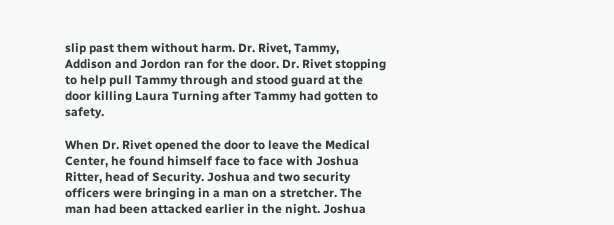slip past them without harm. Dr. Rivet, Tammy, Addison and Jordon ran for the door. Dr. Rivet stopping to help pull Tammy through and stood guard at the door killing Laura Turning after Tammy had gotten to safety.

When Dr. Rivet opened the door to leave the Medical Center, he found himself face to face with Joshua Ritter, head of Security. Joshua and two security officers were bringing in a man on a stretcher. The man had been attacked earlier in the night. Joshua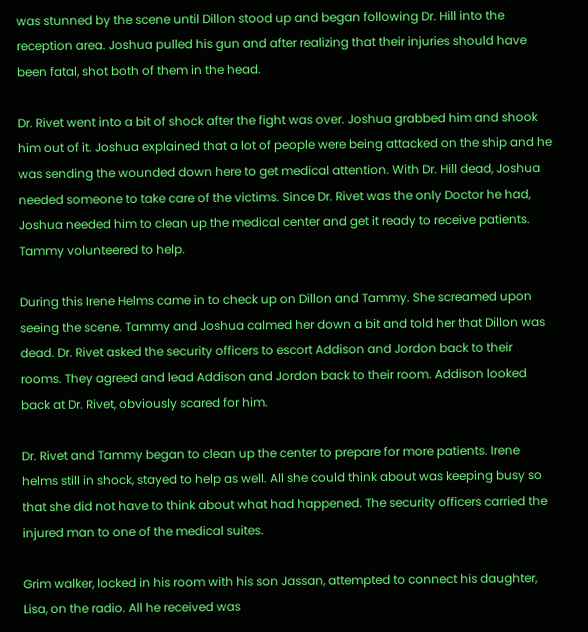was stunned by the scene until Dillon stood up and began following Dr. Hill into the reception area. Joshua pulled his gun and after realizing that their injuries should have been fatal, shot both of them in the head.

Dr. Rivet went into a bit of shock after the fight was over. Joshua grabbed him and shook him out of it. Joshua explained that a lot of people were being attacked on the ship and he was sending the wounded down here to get medical attention. With Dr. Hill dead, Joshua needed someone to take care of the victims. Since Dr. Rivet was the only Doctor he had, Joshua needed him to clean up the medical center and get it ready to receive patients. Tammy volunteered to help.

During this Irene Helms came in to check up on Dillon and Tammy. She screamed upon seeing the scene. Tammy and Joshua calmed her down a bit and told her that Dillon was dead. Dr. Rivet asked the security officers to escort Addison and Jordon back to their rooms. They agreed and lead Addison and Jordon back to their room. Addison looked back at Dr. Rivet, obviously scared for him.

Dr. Rivet and Tammy began to clean up the center to prepare for more patients. Irene helms still in shock, stayed to help as well. All she could think about was keeping busy so that she did not have to think about what had happened. The security officers carried the injured man to one of the medical suites.

Grim walker, locked in his room with his son Jassan, attempted to connect his daughter, Lisa, on the radio. All he received was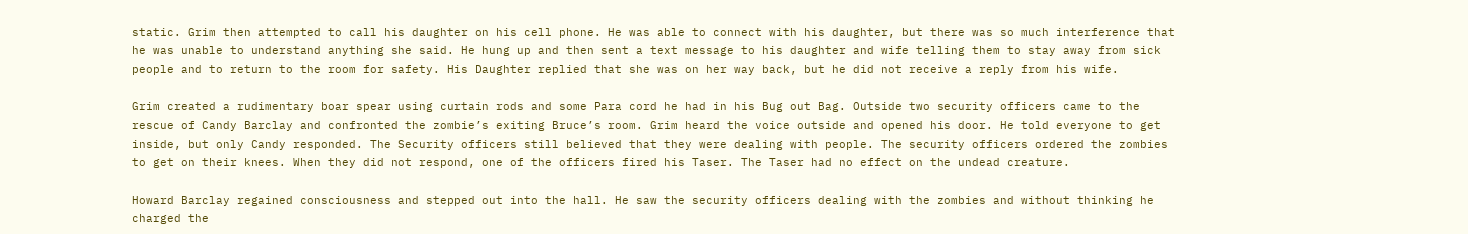static. Grim then attempted to call his daughter on his cell phone. He was able to connect with his daughter, but there was so much interference that he was unable to understand anything she said. He hung up and then sent a text message to his daughter and wife telling them to stay away from sick people and to return to the room for safety. His Daughter replied that she was on her way back, but he did not receive a reply from his wife.

Grim created a rudimentary boar spear using curtain rods and some Para cord he had in his Bug out Bag. Outside two security officers came to the rescue of Candy Barclay and confronted the zombie’s exiting Bruce’s room. Grim heard the voice outside and opened his door. He told everyone to get inside, but only Candy responded. The Security officers still believed that they were dealing with people. The security officers ordered the zombies to get on their knees. When they did not respond, one of the officers fired his Taser. The Taser had no effect on the undead creature.

Howard Barclay regained consciousness and stepped out into the hall. He saw the security officers dealing with the zombies and without thinking he charged the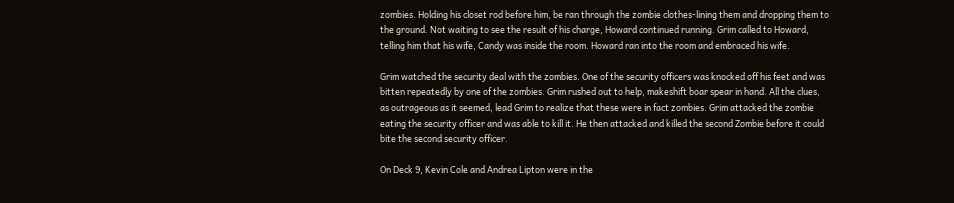zombies. Holding his closet rod before him, be ran through the zombie clothes-lining them and dropping them to the ground. Not waiting to see the result of his charge, Howard continued running. Grim called to Howard, telling him that his wife, Candy was inside the room. Howard ran into the room and embraced his wife.

Grim watched the security deal with the zombies. One of the security officers was knocked off his feet and was bitten repeatedly by one of the zombies. Grim rushed out to help, makeshift boar spear in hand. All the clues, as outrageous as it seemed, lead Grim to realize that these were in fact zombies. Grim attacked the zombie eating the security officer and was able to kill it. He then attacked and killed the second Zombie before it could bite the second security officer.

On Deck 9, Kevin Cole and Andrea Lipton were in the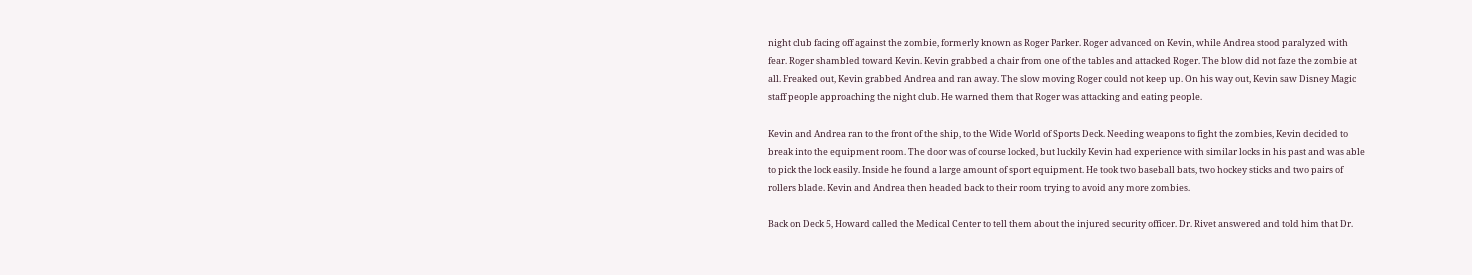night club facing off against the zombie, formerly known as Roger Parker. Roger advanced on Kevin, while Andrea stood paralyzed with fear. Roger shambled toward Kevin. Kevin grabbed a chair from one of the tables and attacked Roger. The blow did not faze the zombie at all. Freaked out, Kevin grabbed Andrea and ran away. The slow moving Roger could not keep up. On his way out, Kevin saw Disney Magic staff people approaching the night club. He warned them that Roger was attacking and eating people.

Kevin and Andrea ran to the front of the ship, to the Wide World of Sports Deck. Needing weapons to fight the zombies, Kevin decided to break into the equipment room. The door was of course locked, but luckily Kevin had experience with similar locks in his past and was able to pick the lock easily. Inside he found a large amount of sport equipment. He took two baseball bats, two hockey sticks and two pairs of rollers blade. Kevin and Andrea then headed back to their room trying to avoid any more zombies.

Back on Deck 5, Howard called the Medical Center to tell them about the injured security officer. Dr. Rivet answered and told him that Dr.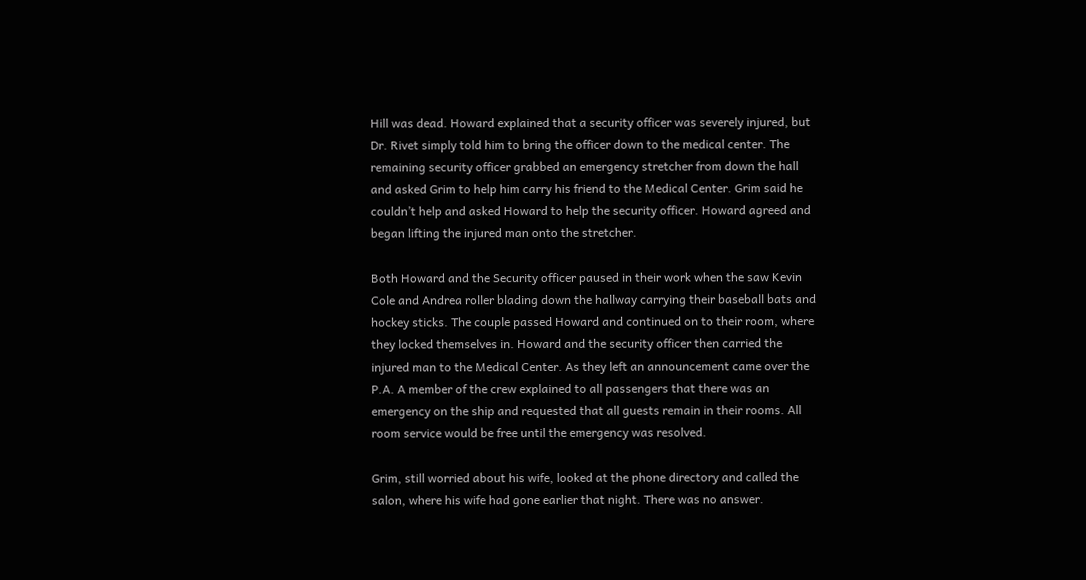Hill was dead. Howard explained that a security officer was severely injured, but Dr. Rivet simply told him to bring the officer down to the medical center. The remaining security officer grabbed an emergency stretcher from down the hall and asked Grim to help him carry his friend to the Medical Center. Grim said he couldn’t help and asked Howard to help the security officer. Howard agreed and began lifting the injured man onto the stretcher.

Both Howard and the Security officer paused in their work when the saw Kevin Cole and Andrea roller blading down the hallway carrying their baseball bats and hockey sticks. The couple passed Howard and continued on to their room, where they locked themselves in. Howard and the security officer then carried the injured man to the Medical Center. As they left an announcement came over the P.A. A member of the crew explained to all passengers that there was an emergency on the ship and requested that all guests remain in their rooms. All room service would be free until the emergency was resolved.

Grim, still worried about his wife, looked at the phone directory and called the salon, where his wife had gone earlier that night. There was no answer.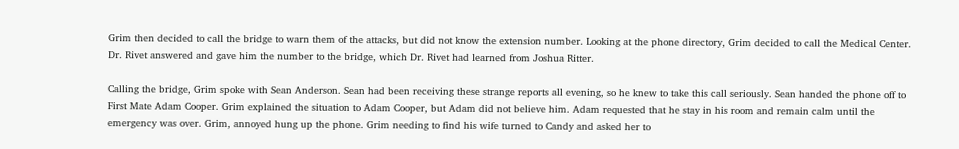Grim then decided to call the bridge to warn them of the attacks, but did not know the extension number. Looking at the phone directory, Grim decided to call the Medical Center. Dr. Rivet answered and gave him the number to the bridge, which Dr. Rivet had learned from Joshua Ritter.

Calling the bridge, Grim spoke with Sean Anderson. Sean had been receiving these strange reports all evening, so he knew to take this call seriously. Sean handed the phone off to First Mate Adam Cooper. Grim explained the situation to Adam Cooper, but Adam did not believe him. Adam requested that he stay in his room and remain calm until the emergency was over. Grim, annoyed hung up the phone. Grim needing to find his wife turned to Candy and asked her to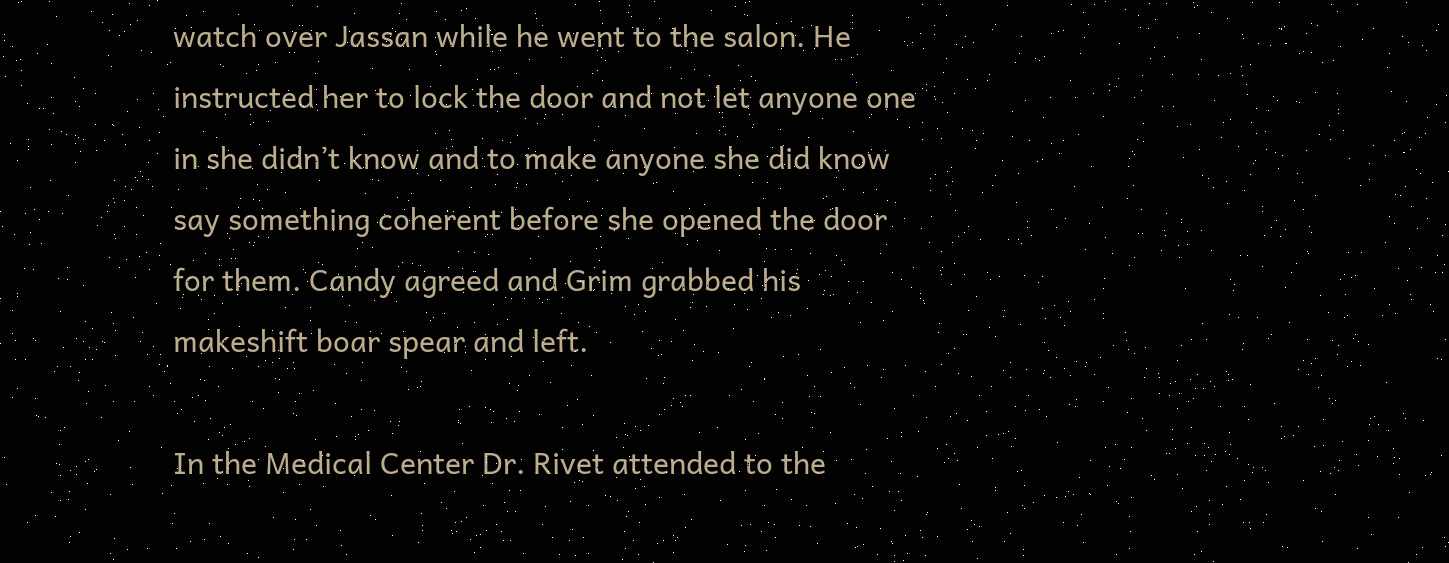watch over Jassan while he went to the salon. He instructed her to lock the door and not let anyone one in she didn’t know and to make anyone she did know say something coherent before she opened the door for them. Candy agreed and Grim grabbed his makeshift boar spear and left.

In the Medical Center Dr. Rivet attended to the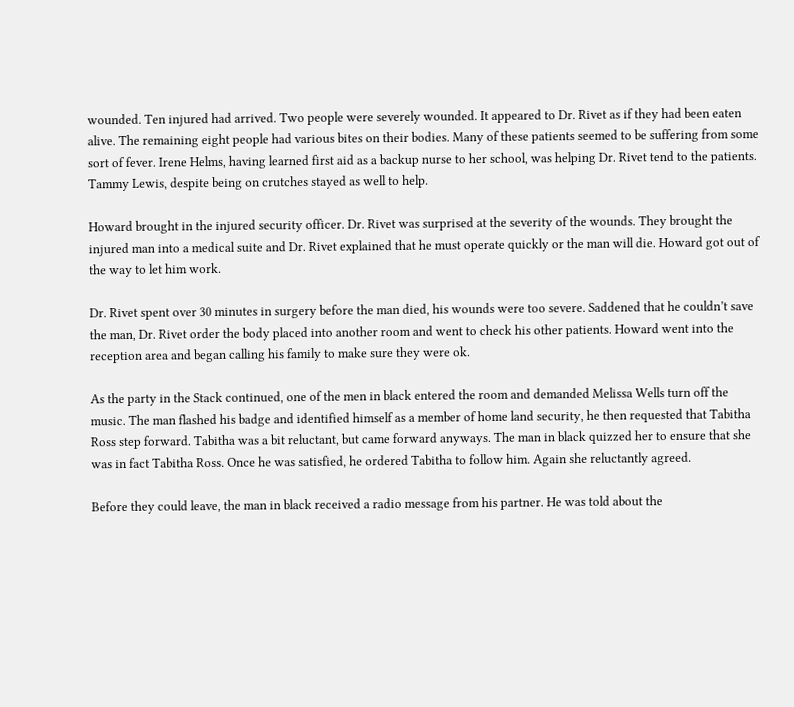wounded. Ten injured had arrived. Two people were severely wounded. It appeared to Dr. Rivet as if they had been eaten alive. The remaining eight people had various bites on their bodies. Many of these patients seemed to be suffering from some sort of fever. Irene Helms, having learned first aid as a backup nurse to her school, was helping Dr. Rivet tend to the patients. Tammy Lewis, despite being on crutches stayed as well to help.

Howard brought in the injured security officer. Dr. Rivet was surprised at the severity of the wounds. They brought the injured man into a medical suite and Dr. Rivet explained that he must operate quickly or the man will die. Howard got out of the way to let him work.

Dr. Rivet spent over 30 minutes in surgery before the man died, his wounds were too severe. Saddened that he couldn’t save the man, Dr. Rivet order the body placed into another room and went to check his other patients. Howard went into the reception area and began calling his family to make sure they were ok.

As the party in the Stack continued, one of the men in black entered the room and demanded Melissa Wells turn off the music. The man flashed his badge and identified himself as a member of home land security, he then requested that Tabitha Ross step forward. Tabitha was a bit reluctant, but came forward anyways. The man in black quizzed her to ensure that she was in fact Tabitha Ross. Once he was satisfied, he ordered Tabitha to follow him. Again she reluctantly agreed.

Before they could leave, the man in black received a radio message from his partner. He was told about the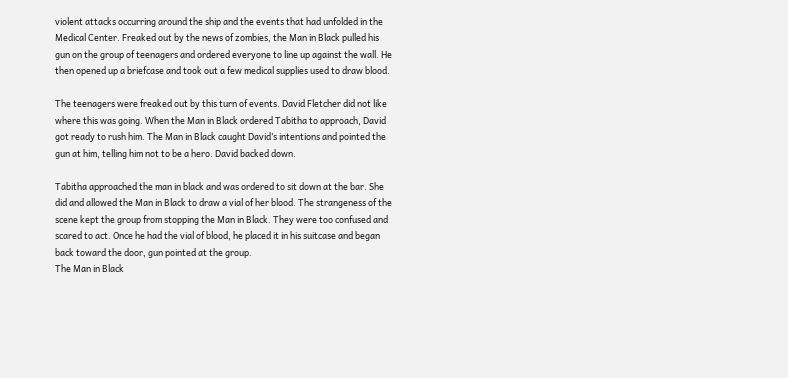violent attacks occurring around the ship and the events that had unfolded in the Medical Center. Freaked out by the news of zombies, the Man in Black pulled his gun on the group of teenagers and ordered everyone to line up against the wall. He then opened up a briefcase and took out a few medical supplies used to draw blood.

The teenagers were freaked out by this turn of events. David Fletcher did not like where this was going. When the Man in Black ordered Tabitha to approach, David got ready to rush him. The Man in Black caught David’s intentions and pointed the gun at him, telling him not to be a hero. David backed down.

Tabitha approached the man in black and was ordered to sit down at the bar. She did and allowed the Man in Black to draw a vial of her blood. The strangeness of the scene kept the group from stopping the Man in Black. They were too confused and scared to act. Once he had the vial of blood, he placed it in his suitcase and began back toward the door, gun pointed at the group.
The Man in Black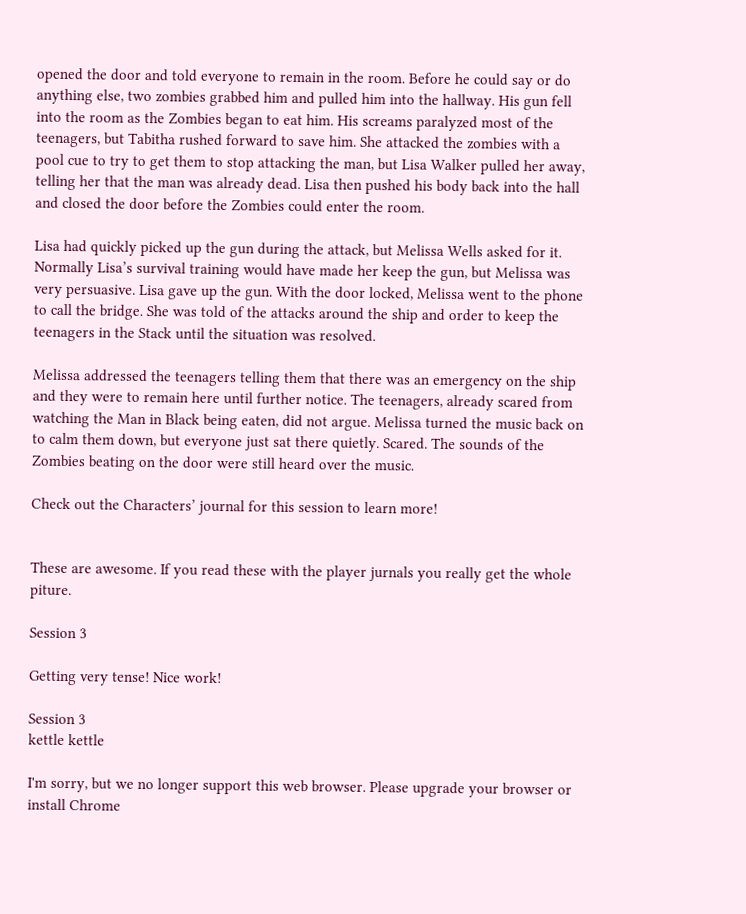opened the door and told everyone to remain in the room. Before he could say or do anything else, two zombies grabbed him and pulled him into the hallway. His gun fell into the room as the Zombies began to eat him. His screams paralyzed most of the teenagers, but Tabitha rushed forward to save him. She attacked the zombies with a pool cue to try to get them to stop attacking the man, but Lisa Walker pulled her away, telling her that the man was already dead. Lisa then pushed his body back into the hall and closed the door before the Zombies could enter the room.

Lisa had quickly picked up the gun during the attack, but Melissa Wells asked for it. Normally Lisa’s survival training would have made her keep the gun, but Melissa was very persuasive. Lisa gave up the gun. With the door locked, Melissa went to the phone to call the bridge. She was told of the attacks around the ship and order to keep the teenagers in the Stack until the situation was resolved.

Melissa addressed the teenagers telling them that there was an emergency on the ship and they were to remain here until further notice. The teenagers, already scared from watching the Man in Black being eaten, did not argue. Melissa turned the music back on to calm them down, but everyone just sat there quietly. Scared. The sounds of the Zombies beating on the door were still heard over the music.

Check out the Characters’ journal for this session to learn more!


These are awesome. If you read these with the player jurnals you really get the whole piture.

Session 3

Getting very tense! Nice work!

Session 3
kettle kettle

I'm sorry, but we no longer support this web browser. Please upgrade your browser or install Chrome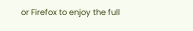or Firefox to enjoy the full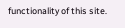functionality of this site.